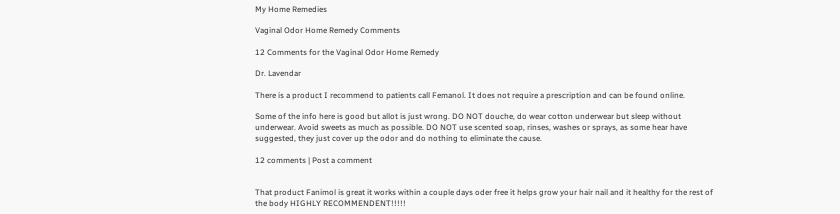My Home Remedies

Vaginal Odor Home Remedy Comments

12 Comments for the Vaginal Odor Home Remedy

Dr. Lavendar

There is a product I recommend to patients call Femanol. It does not require a prescription and can be found online.

Some of the info here is good but allot is just wrong. DO NOT douche, do wear cotton underwear but sleep without underwear. Avoid sweets as much as possible. DO NOT use scented soap, rinses, washes or sprays, as some hear have suggested, they just cover up the odor and do nothing to eliminate the cause.

12 comments | Post a comment


That product Fanimol is great it works within a couple days oder free it helps grow your hair nail and it healthy for the rest of the body HIGHLY RECOMMENDENT!!!!!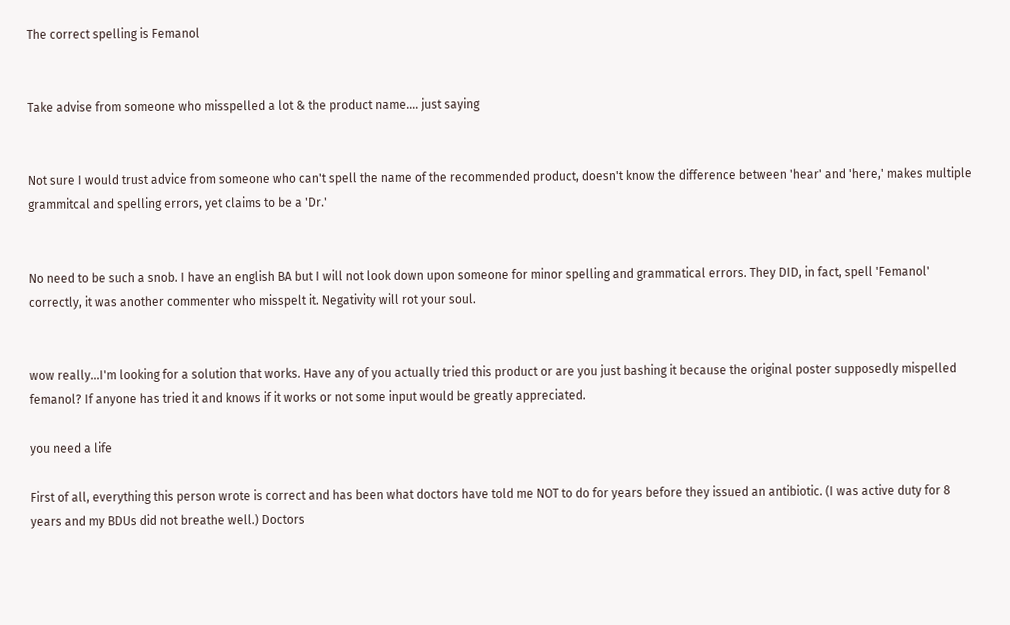The correct spelling is Femanol


Take advise from someone who misspelled a lot & the product name.... just saying


Not sure I would trust advice from someone who can't spell the name of the recommended product, doesn't know the difference between 'hear' and 'here,' makes multiple grammitcal and spelling errors, yet claims to be a 'Dr.'


No need to be such a snob. I have an english BA but I will not look down upon someone for minor spelling and grammatical errors. They DID, in fact, spell 'Femanol' correctly, it was another commenter who misspelt it. Negativity will rot your soul.


wow really...I'm looking for a solution that works. Have any of you actually tried this product or are you just bashing it because the original poster supposedly mispelled femanol? If anyone has tried it and knows if it works or not some input would be greatly appreciated.

you need a life

First of all, everything this person wrote is correct and has been what doctors have told me NOT to do for years before they issued an antibiotic. (I was active duty for 8 years and my BDUs did not breathe well.) Doctors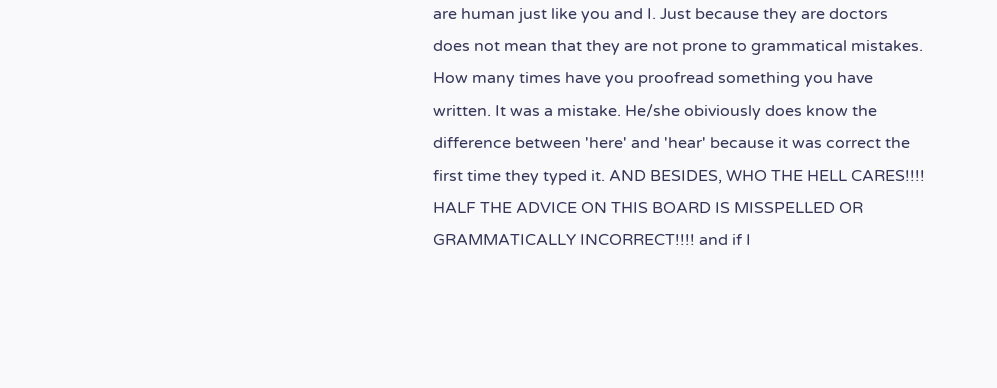are human just like you and I. Just because they are doctors does not mean that they are not prone to grammatical mistakes. How many times have you proofread something you have written. It was a mistake. He/she obiviously does know the difference between 'here' and 'hear' because it was correct the first time they typed it. AND BESIDES, WHO THE HELL CARES!!!! HALF THE ADVICE ON THIS BOARD IS MISSPELLED OR GRAMMATICALLY INCORRECT!!!! and if I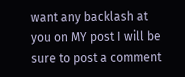want any backlash at you on MY post I will be sure to post a comment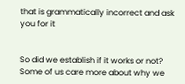that is grammatically incorrect and ask you for it


So did we establish if it works or not? Some of us care more about why we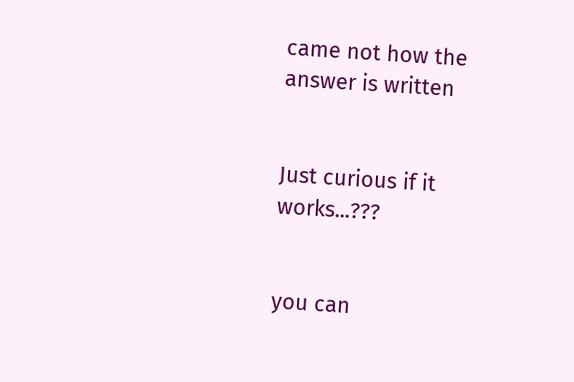came not how the answer is written


Just curious if it works...???


you can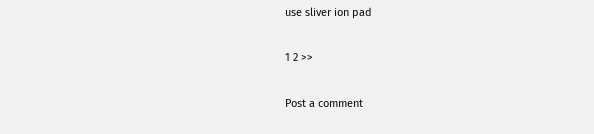use sliver ion pad

1 2 >>

Post a comment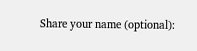Share your name (optional):